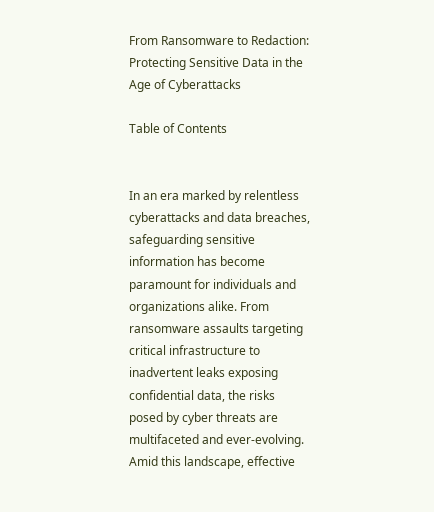From Ransomware to Redaction: Protecting Sensitive Data in the Age of Cyberattacks

Table of Contents


In an era marked by relentless cyberattacks and data breaches, safeguarding sensitive information has become paramount for individuals and organizations alike. From ransomware assaults targeting critical infrastructure to inadvertent leaks exposing confidential data, the risks posed by cyber threats are multifaceted and ever-evolving. Amid this landscape, effective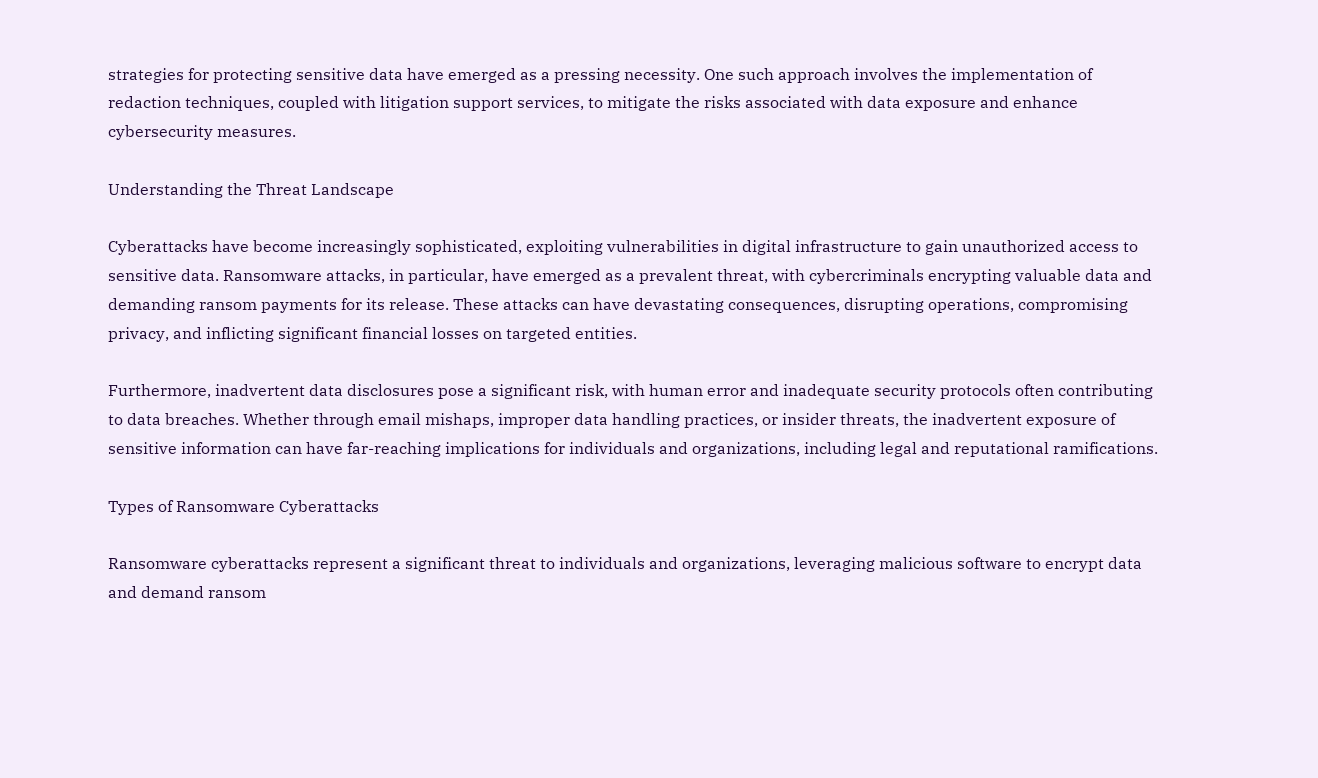strategies for protecting sensitive data have emerged as a pressing necessity. One such approach involves the implementation of redaction techniques, coupled with litigation support services, to mitigate the risks associated with data exposure and enhance cybersecurity measures.

Understanding the Threat Landscape

Cyberattacks have become increasingly sophisticated, exploiting vulnerabilities in digital infrastructure to gain unauthorized access to sensitive data. Ransomware attacks, in particular, have emerged as a prevalent threat, with cybercriminals encrypting valuable data and demanding ransom payments for its release. These attacks can have devastating consequences, disrupting operations, compromising privacy, and inflicting significant financial losses on targeted entities.

Furthermore, inadvertent data disclosures pose a significant risk, with human error and inadequate security protocols often contributing to data breaches. Whether through email mishaps, improper data handling practices, or insider threats, the inadvertent exposure of sensitive information can have far-reaching implications for individuals and organizations, including legal and reputational ramifications.

Types of Ransomware Cyberattacks

Ransomware cyberattacks represent a significant threat to individuals and organizations, leveraging malicious software to encrypt data and demand ransom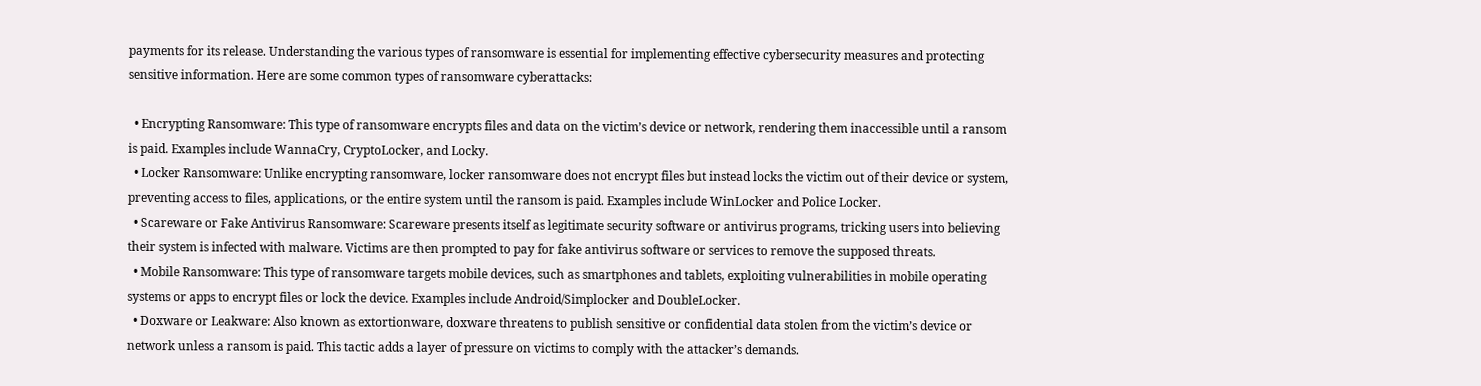payments for its release. Understanding the various types of ransomware is essential for implementing effective cybersecurity measures and protecting sensitive information. Here are some common types of ransomware cyberattacks:

  • Encrypting Ransomware: This type of ransomware encrypts files and data on the victim’s device or network, rendering them inaccessible until a ransom is paid. Examples include WannaCry, CryptoLocker, and Locky.
  • Locker Ransomware: Unlike encrypting ransomware, locker ransomware does not encrypt files but instead locks the victim out of their device or system, preventing access to files, applications, or the entire system until the ransom is paid. Examples include WinLocker and Police Locker.
  • Scareware or Fake Antivirus Ransomware: Scareware presents itself as legitimate security software or antivirus programs, tricking users into believing their system is infected with malware. Victims are then prompted to pay for fake antivirus software or services to remove the supposed threats.
  • Mobile Ransomware: This type of ransomware targets mobile devices, such as smartphones and tablets, exploiting vulnerabilities in mobile operating systems or apps to encrypt files or lock the device. Examples include Android/Simplocker and DoubleLocker.
  • Doxware or Leakware: Also known as extortionware, doxware threatens to publish sensitive or confidential data stolen from the victim’s device or network unless a ransom is paid. This tactic adds a layer of pressure on victims to comply with the attacker’s demands.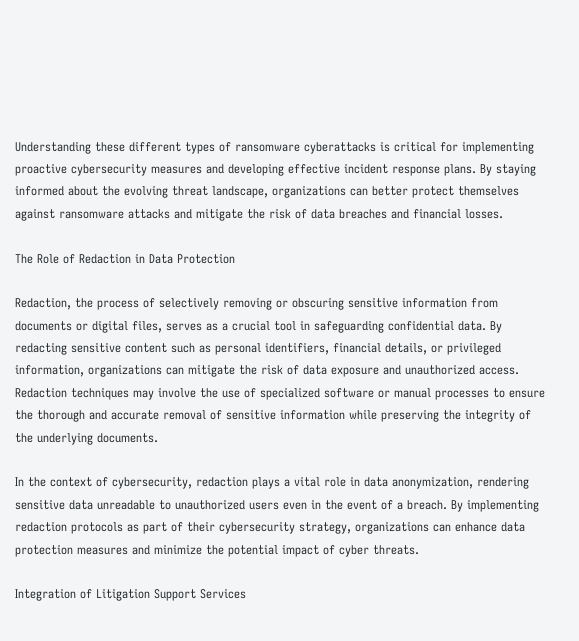Understanding these different types of ransomware cyberattacks is critical for implementing proactive cybersecurity measures and developing effective incident response plans. By staying informed about the evolving threat landscape, organizations can better protect themselves against ransomware attacks and mitigate the risk of data breaches and financial losses.

The Role of Redaction in Data Protection

Redaction, the process of selectively removing or obscuring sensitive information from documents or digital files, serves as a crucial tool in safeguarding confidential data. By redacting sensitive content such as personal identifiers, financial details, or privileged information, organizations can mitigate the risk of data exposure and unauthorized access. Redaction techniques may involve the use of specialized software or manual processes to ensure the thorough and accurate removal of sensitive information while preserving the integrity of the underlying documents.

In the context of cybersecurity, redaction plays a vital role in data anonymization, rendering sensitive data unreadable to unauthorized users even in the event of a breach. By implementing redaction protocols as part of their cybersecurity strategy, organizations can enhance data protection measures and minimize the potential impact of cyber threats.

Integration of Litigation Support Services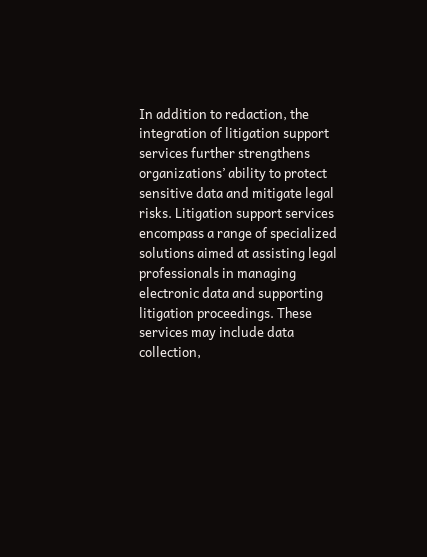In addition to redaction, the integration of litigation support services further strengthens organizations’ ability to protect sensitive data and mitigate legal risks. Litigation support services encompass a range of specialized solutions aimed at assisting legal professionals in managing electronic data and supporting litigation proceedings. These services may include data collection,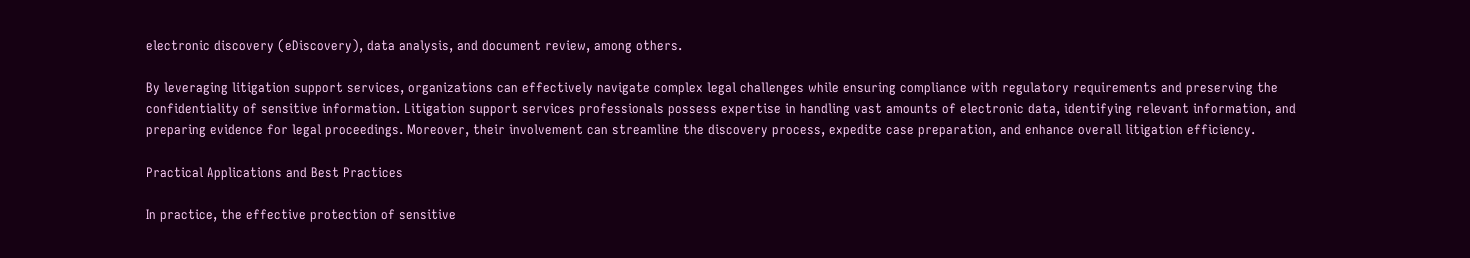electronic discovery (eDiscovery), data analysis, and document review, among others.

By leveraging litigation support services, organizations can effectively navigate complex legal challenges while ensuring compliance with regulatory requirements and preserving the confidentiality of sensitive information. Litigation support services professionals possess expertise in handling vast amounts of electronic data, identifying relevant information, and preparing evidence for legal proceedings. Moreover, their involvement can streamline the discovery process, expedite case preparation, and enhance overall litigation efficiency.

Practical Applications and Best Practices

In practice, the effective protection of sensitive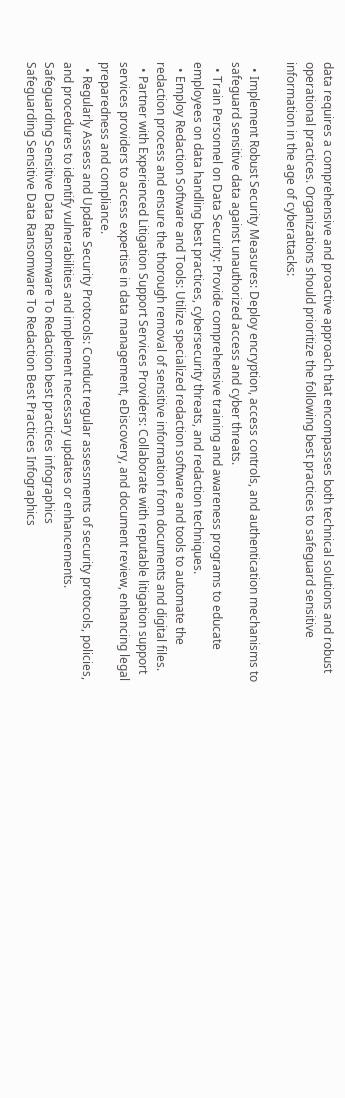data requires a comprehensive and proactive approach that encompasses both technical solutions and robust operational practices. Organizations should prioritize the following best practices to safeguard sensitive information in the age of cyberattacks:

  • Implement Robust Security Measures: Deploy encryption, access controls, and authentication mechanisms to safeguard sensitive data against unauthorized access and cyber threats.
  • Train Personnel on Data Security: Provide comprehensive training and awareness programs to educate employees on data handling best practices, cybersecurity threats, and redaction techniques.
  • Employ Redaction Software and Tools: Utilize specialized redaction software and tools to automate the redaction process and ensure the thorough removal of sensitive information from documents and digital files.
  • Partner with Experienced Litigation Support Services Providers: Collaborate with reputable litigation support services providers to access expertise in data management, eDiscovery, and document review, enhancing legal preparedness and compliance.
  • Regularly Assess and Update Security Protocols: Conduct regular assessments of security protocols, policies, and procedures to identify vulnerabilities and implement necessary updates or enhancements.
Safeguarding Sensitive Data Ransomware To Redaction best practices infographics
Safeguarding Sensitive Data Ransomware To Redaction Best Practices Infographics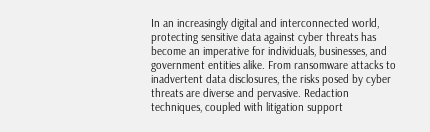In an increasingly digital and interconnected world, protecting sensitive data against cyber threats has become an imperative for individuals, businesses, and government entities alike. From ransomware attacks to inadvertent data disclosures, the risks posed by cyber threats are diverse and pervasive. Redaction techniques, coupled with litigation support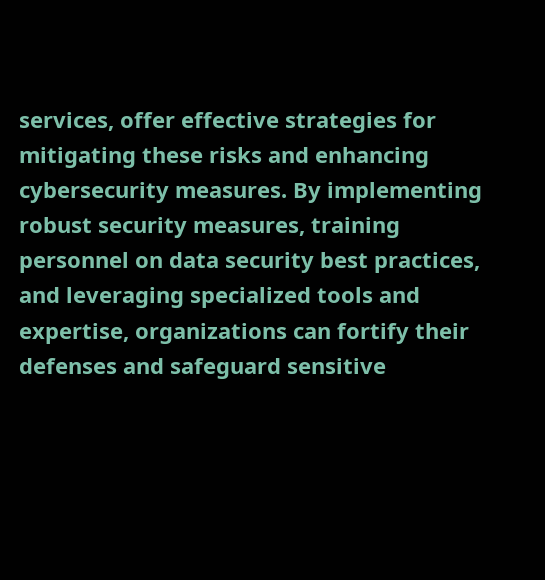services, offer effective strategies for mitigating these risks and enhancing cybersecurity measures. By implementing robust security measures, training personnel on data security best practices, and leveraging specialized tools and expertise, organizations can fortify their defenses and safeguard sensitive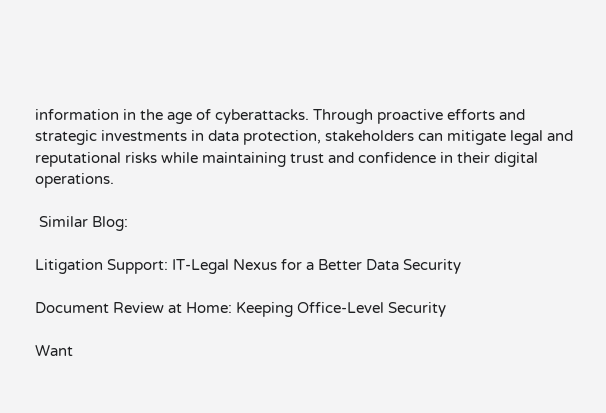information in the age of cyberattacks. Through proactive efforts and strategic investments in data protection, stakeholders can mitigate legal and reputational risks while maintaining trust and confidence in their digital operations.

 Similar Blog:

Litigation Support: IT-Legal Nexus for a Better Data Security

Document Review at Home: Keeping Office-Level Security

Want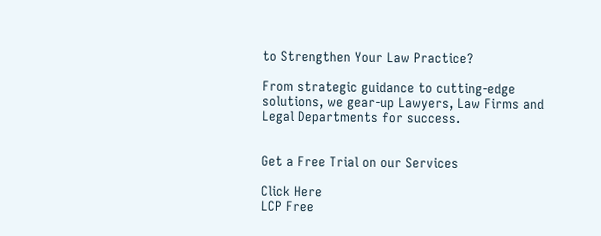to Strengthen Your Law Practice?

From strategic guidance to cutting-edge solutions, we gear-up Lawyers, Law Firms and Legal Departments for success.


Get a Free Trial on our Services

Click Here
LCP Free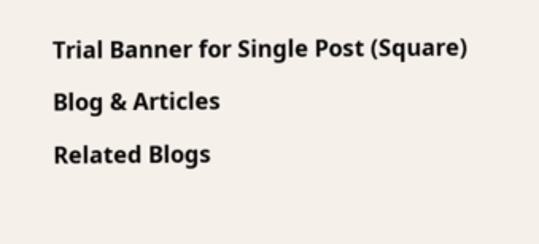Trial Banner for Single Post (Square)

Blog & Articles

Related Blogs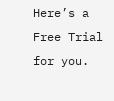Here’s a Free Trial for you.